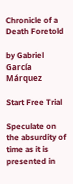Chronicle of a Death Foretold

by Gabriel García Márquez

Start Free Trial

Speculate on the absurdity of time as it is presented in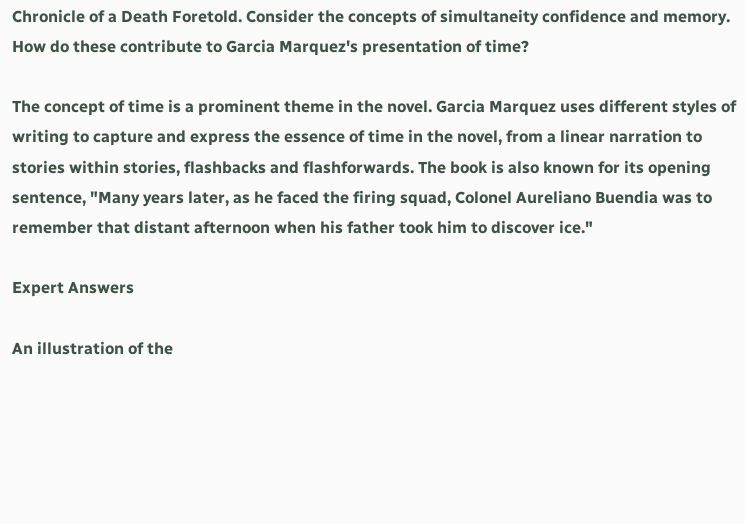Chronicle of a Death Foretold. Consider the concepts of simultaneity confidence and memory. How do these contribute to Garcia Marquez's presentation of time?

The concept of time is a prominent theme in the novel. Garcia Marquez uses different styles of writing to capture and express the essence of time in the novel, from a linear narration to stories within stories, flashbacks and flashforwards. The book is also known for its opening sentence, "Many years later, as he faced the firing squad, Colonel Aureliano Buendia was to remember that distant afternoon when his father took him to discover ice."

Expert Answers

An illustration of the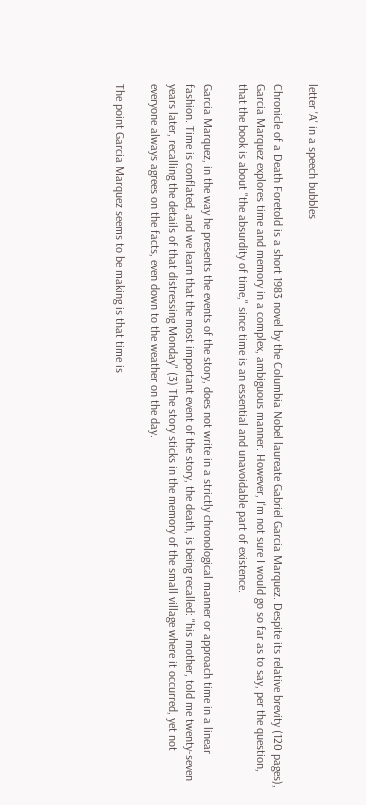letter 'A' in a speech bubbles

Chronicle of a Death Foretold is a short 1983 novel by the Columbia Nobel laureate Gabriel Garcia Marquez. Despite its relative brevity (120 pages), Garcia Marquez explores time and memory in a complex, ambiguous manner. However, I'm not sure I would go so far as to say, per the question, that the book is about "the absurdity of time," since time is an essential and unavoidable part of existence.

Garcia Marquez, in the way he presents the events of the story, does not write in a strictly chronological manner or approach time in a linear fashion. Time is conflated, and we learn that the most important event of the story, the death, is being recalled: "his mother, told me twenty-seven years later, recalling the details of that distressing Monday" (3) The story sticks in the memory of the small village where it occurred, yet not everyone always agrees on the facts, even down to the weather on the day.

The point Garcia Marquez seems to be making is that time is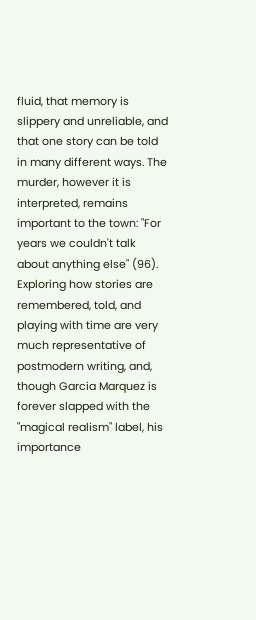fluid, that memory is slippery and unreliable, and that one story can be told in many different ways. The murder, however it is interpreted, remains important to the town: "For years we couldn't talk about anything else" (96). Exploring how stories are remembered, told, and playing with time are very much representative of postmodern writing, and, though Garcia Marquez is forever slapped with the "magical realism" label, his importance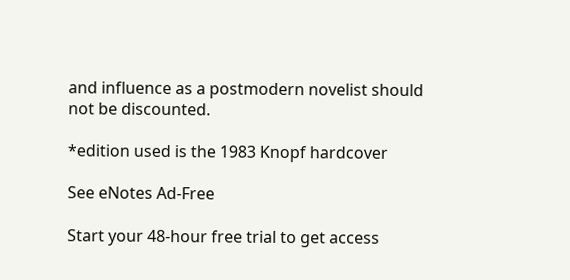and influence as a postmodern novelist should not be discounted.

*edition used is the 1983 Knopf hardcover

See eNotes Ad-Free

Start your 48-hour free trial to get access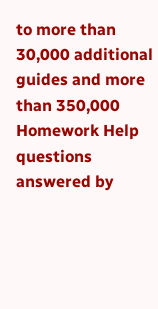to more than 30,000 additional guides and more than 350,000 Homework Help questions answered by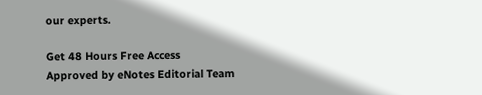our experts.

Get 48 Hours Free Access
Approved by eNotes Editorial Team